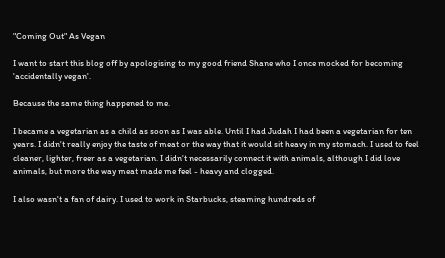"Coming Out" As Vegan

I want to start this blog off by apologising to my good friend Shane who I once mocked for becoming 'accidentally vegan'.

Because the same thing happened to me.

I became a vegetarian as a child as soon as I was able. Until I had Judah I had been a vegetarian for ten years. I didn't really enjoy the taste of meat or the way that it would sit heavy in my stomach. I used to feel cleaner, lighter, freer as a vegetarian. I didn't necessarily connect it with animals, although I did love animals, but more the way meat made me feel - heavy and clogged.

I also wasn't a fan of dairy. I used to work in Starbucks, steaming hundreds of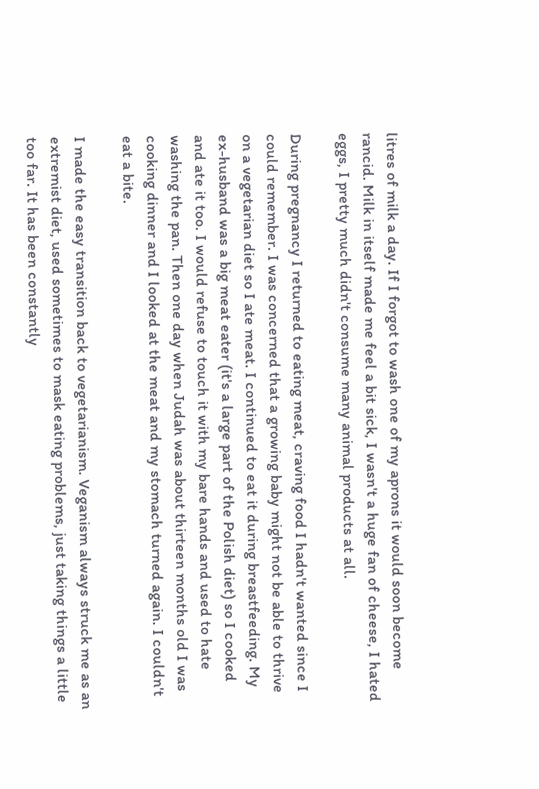litres of milk a day. If I forgot to wash one of my aprons it would soon become rancid. Milk in itself made me feel a bit sick, I wasn't a huge fan of cheese, I hated eggs, I pretty much didn't consume many animal products at all.

During pregnancy I returned to eating meat, craving food I hadn't wanted since I could remember. I was concerned that a growing baby might not be able to thrive on a vegetarian diet so I ate meat. I continued to eat it during breastfeeding. My ex-husband was a big meat eater (it's a large part of the Polish diet) so I cooked and ate it too. I would refuse to touch it with my bare hands and used to hate washing the pan. Then one day when Judah was about thirteen months old I was cooking dinner and I looked at the meat and my stomach turned again. I couldn't eat a bite.

I made the easy transition back to vegetarianism. Veganism always struck me as an extremist diet, used sometimes to mask eating problems, just taking things a little too far. It has been constantly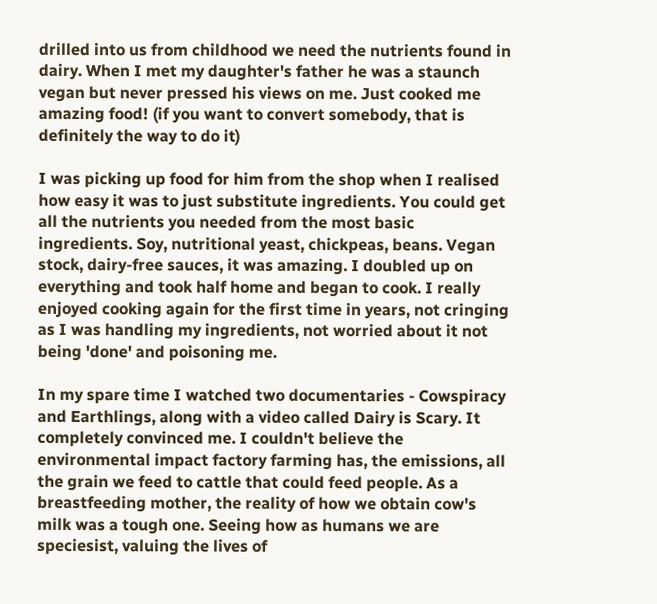drilled into us from childhood we need the nutrients found in dairy. When I met my daughter's father he was a staunch vegan but never pressed his views on me. Just cooked me amazing food! (if you want to convert somebody, that is definitely the way to do it)

I was picking up food for him from the shop when I realised how easy it was to just substitute ingredients. You could get all the nutrients you needed from the most basic ingredients. Soy, nutritional yeast, chickpeas, beans. Vegan stock, dairy-free sauces, it was amazing. I doubled up on everything and took half home and began to cook. I really enjoyed cooking again for the first time in years, not cringing as I was handling my ingredients, not worried about it not being 'done' and poisoning me.

In my spare time I watched two documentaries - Cowspiracy and Earthlings, along with a video called Dairy is Scary. It completely convinced me. I couldn't believe the environmental impact factory farming has, the emissions, all the grain we feed to cattle that could feed people. As a breastfeeding mother, the reality of how we obtain cow's milk was a tough one. Seeing how as humans we are speciesist, valuing the lives of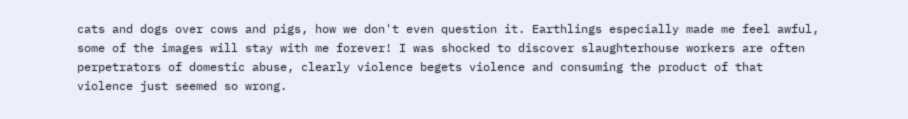cats and dogs over cows and pigs, how we don't even question it. Earthlings especially made me feel awful, some of the images will stay with me forever! I was shocked to discover slaughterhouse workers are often perpetrators of domestic abuse, clearly violence begets violence and consuming the product of that violence just seemed so wrong.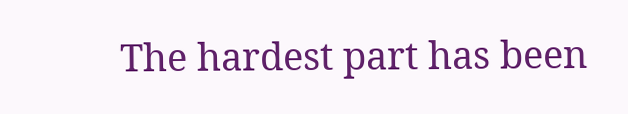The hardest part has been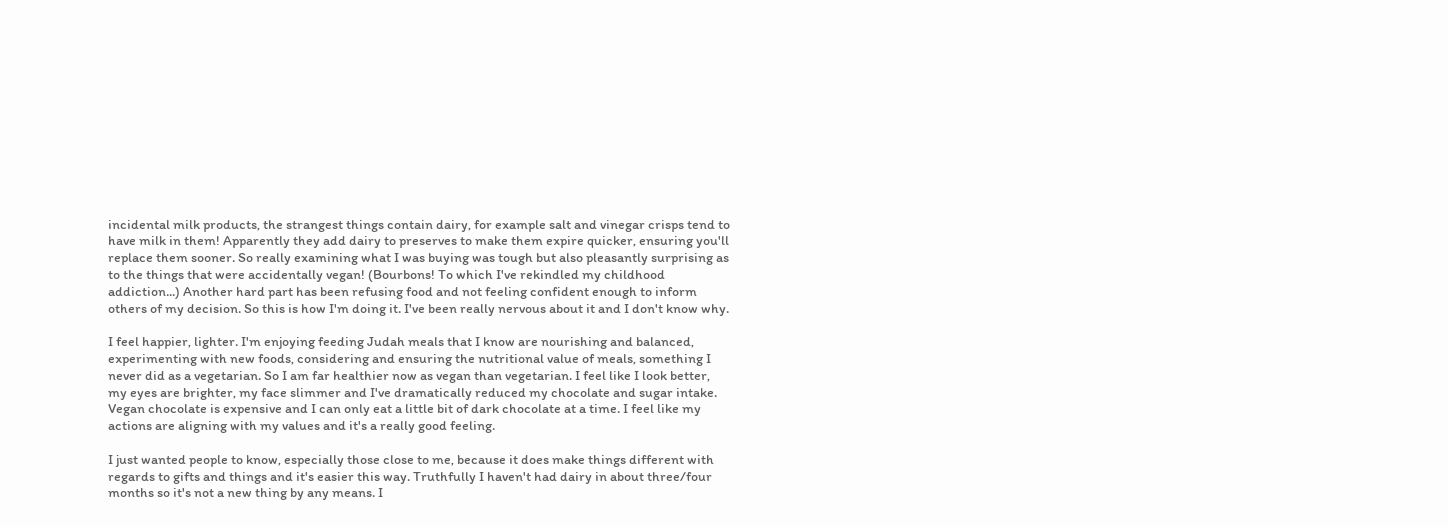incidental milk products, the strangest things contain dairy, for example salt and vinegar crisps tend to have milk in them! Apparently they add dairy to preserves to make them expire quicker, ensuring you'll replace them sooner. So really examining what I was buying was tough but also pleasantly surprising as to the things that were accidentally vegan! (Bourbons! To which I've rekindled my childhood addiction...) Another hard part has been refusing food and not feeling confident enough to inform others of my decision. So this is how I'm doing it. I've been really nervous about it and I don't know why.

I feel happier, lighter. I'm enjoying feeding Judah meals that I know are nourishing and balanced, experimenting with new foods, considering and ensuring the nutritional value of meals, something I never did as a vegetarian. So I am far healthier now as vegan than vegetarian. I feel like I look better, my eyes are brighter, my face slimmer and I've dramatically reduced my chocolate and sugar intake. Vegan chocolate is expensive and I can only eat a little bit of dark chocolate at a time. I feel like my actions are aligning with my values and it's a really good feeling.

I just wanted people to know, especially those close to me, because it does make things different with regards to gifts and things and it's easier this way. Truthfully I haven't had dairy in about three/four months so it's not a new thing by any means. I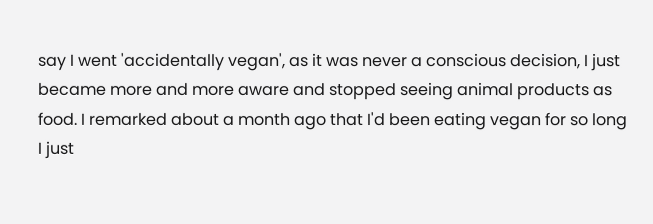say I went 'accidentally vegan', as it was never a conscious decision, I just became more and more aware and stopped seeing animal products as food. I remarked about a month ago that I'd been eating vegan for so long I just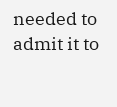needed to admit it to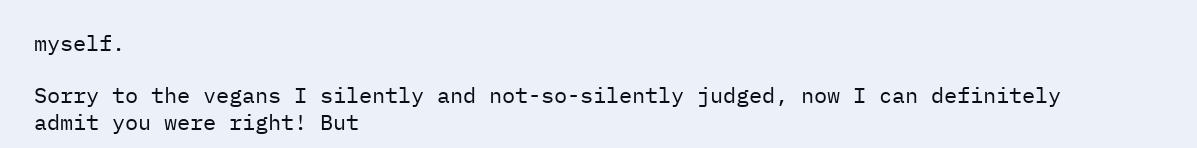myself.

Sorry to the vegans I silently and not-so-silently judged, now I can definitely admit you were right! But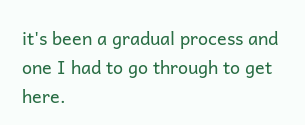it's been a gradual process and one I had to go through to get here.